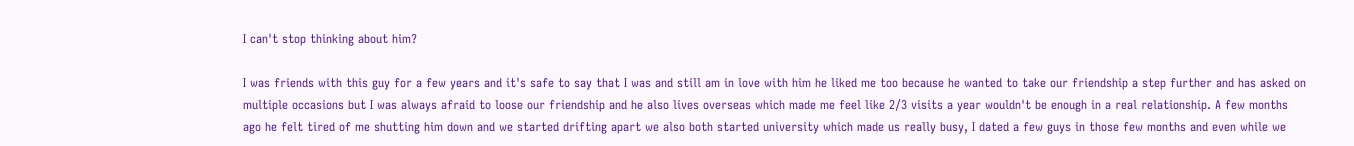I can't stop thinking about him?

I was friends with this guy for a few years and it's safe to say that I was and still am in love with him he liked me too because he wanted to take our friendship a step further and has asked on multiple occasions but I was always afraid to loose our friendship and he also lives overseas which made me feel like 2/3 visits a year wouldn't be enough in a real relationship. A few months ago he felt tired of me shutting him down and we started drifting apart we also both started university which made us really busy, I dated a few guys in those few months and even while we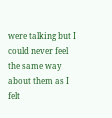were talking but I could never feel the same way about them as I felt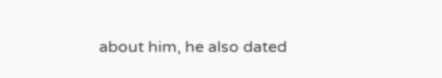about him, he also dated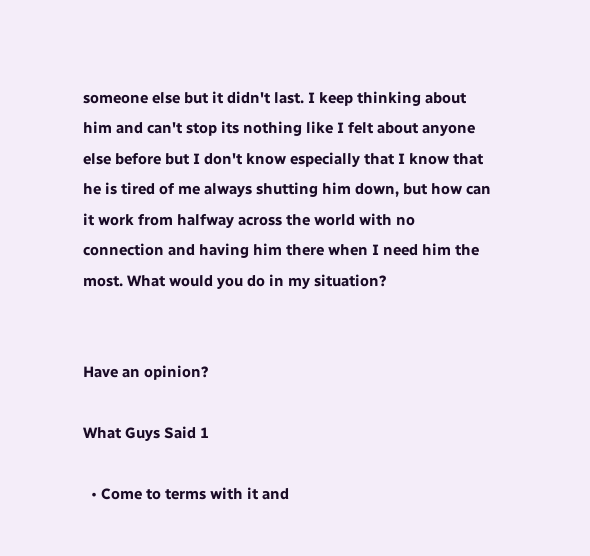someone else but it didn't last. I keep thinking about him and can't stop its nothing like I felt about anyone else before but I don't know especially that I know that he is tired of me always shutting him down, but how can it work from halfway across the world with no connection and having him there when I need him the most. What would you do in my situation?


Have an opinion?

What Guys Said 1

  • Come to terms with it and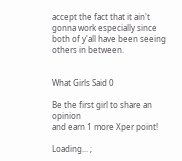accept the fact that it ain't gonna work especially since both of y'all have been seeing others in between.


What Girls Said 0

Be the first girl to share an opinion
and earn 1 more Xper point!

Loading... ;